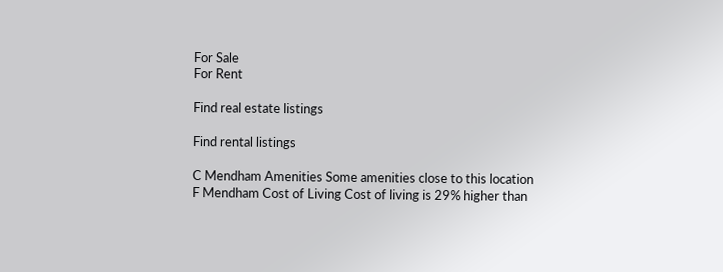For Sale
For Rent

Find real estate listings

Find rental listings

C Mendham Amenities Some amenities close to this location
F Mendham Cost of Living Cost of living is 29% higher than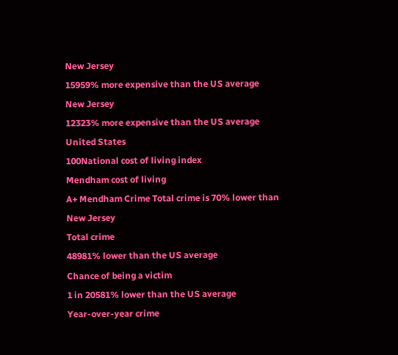New Jersey
15959% more expensive than the US average
New Jersey
12323% more expensive than the US average
United States
100National cost of living index
Mendham cost of living
A+ Mendham Crime Total crime is 70% lower than New Jersey
Total crime
48981% lower than the US average
Chance of being a victim
1 in 20581% lower than the US average
Year-over-year crime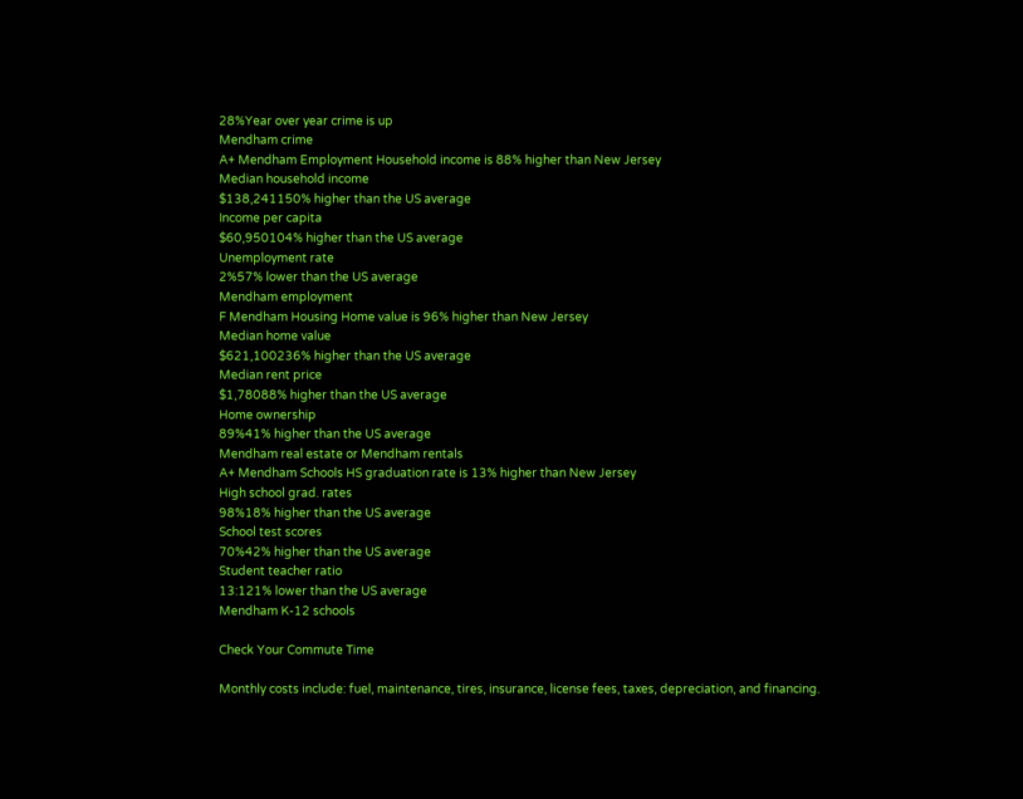28%Year over year crime is up
Mendham crime
A+ Mendham Employment Household income is 88% higher than New Jersey
Median household income
$138,241150% higher than the US average
Income per capita
$60,950104% higher than the US average
Unemployment rate
2%57% lower than the US average
Mendham employment
F Mendham Housing Home value is 96% higher than New Jersey
Median home value
$621,100236% higher than the US average
Median rent price
$1,78088% higher than the US average
Home ownership
89%41% higher than the US average
Mendham real estate or Mendham rentals
A+ Mendham Schools HS graduation rate is 13% higher than New Jersey
High school grad. rates
98%18% higher than the US average
School test scores
70%42% higher than the US average
Student teacher ratio
13:121% lower than the US average
Mendham K-12 schools

Check Your Commute Time

Monthly costs include: fuel, maintenance, tires, insurance, license fees, taxes, depreciation, and financing.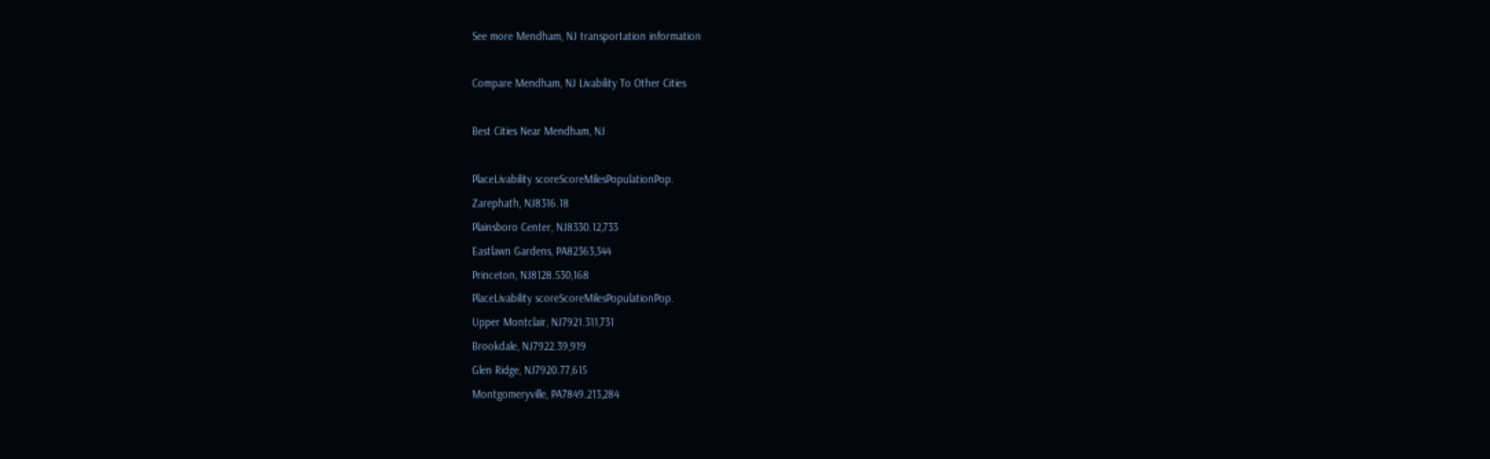See more Mendham, NJ transportation information

Compare Mendham, NJ Livability To Other Cities

Best Cities Near Mendham, NJ

PlaceLivability scoreScoreMilesPopulationPop.
Zarephath, NJ8316.18
Plainsboro Center, NJ8330.12,733
Eastlawn Gardens, PA82363,344
Princeton, NJ8128.530,168
PlaceLivability scoreScoreMilesPopulationPop.
Upper Montclair, NJ7921.311,731
Brookdale, NJ7922.39,919
Glen Ridge, NJ7920.77,615
Montgomeryville, PA7849.213,284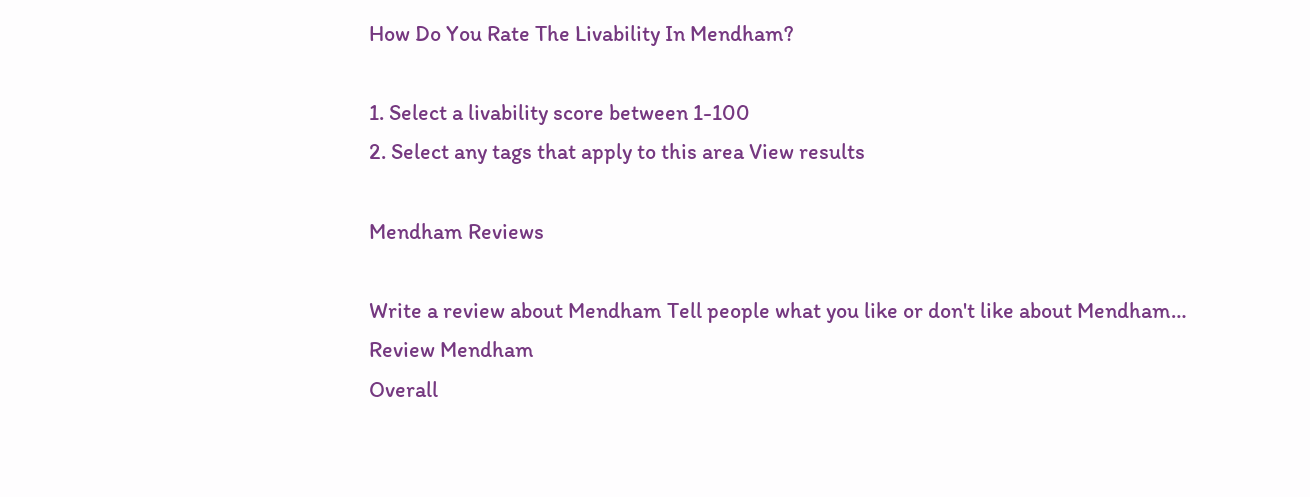How Do You Rate The Livability In Mendham?

1. Select a livability score between 1-100
2. Select any tags that apply to this area View results

Mendham Reviews

Write a review about Mendham Tell people what you like or don't like about Mendham…
Review Mendham
Overall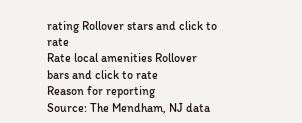rating Rollover stars and click to rate
Rate local amenities Rollover bars and click to rate
Reason for reporting
Source: The Mendham, NJ data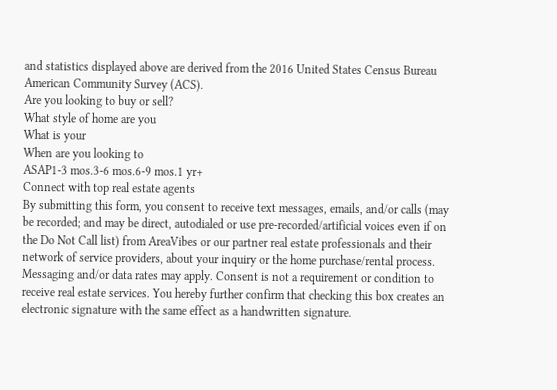and statistics displayed above are derived from the 2016 United States Census Bureau American Community Survey (ACS).
Are you looking to buy or sell?
What style of home are you
What is your
When are you looking to
ASAP1-3 mos.3-6 mos.6-9 mos.1 yr+
Connect with top real estate agents
By submitting this form, you consent to receive text messages, emails, and/or calls (may be recorded; and may be direct, autodialed or use pre-recorded/artificial voices even if on the Do Not Call list) from AreaVibes or our partner real estate professionals and their network of service providers, about your inquiry or the home purchase/rental process. Messaging and/or data rates may apply. Consent is not a requirement or condition to receive real estate services. You hereby further confirm that checking this box creates an electronic signature with the same effect as a handwritten signature.